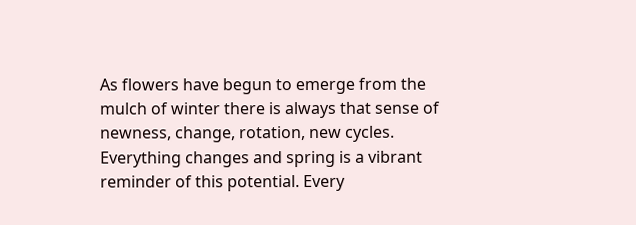As flowers have begun to emerge from the mulch of winter there is always that sense of newness, change, rotation, new cycles. Everything changes and spring is a vibrant reminder of this potential. Every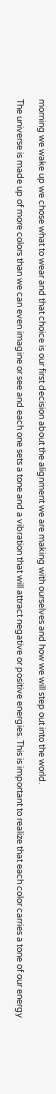morning we wake up we chose what to wear and that choice is our first decision about the alignment we are making with ourselves and how we will step out into the world.

The universe is made up of more colors than we can even imagine or see and each one sets a tone and a vibration that will attract negative or positive energies. This is important to realize that each color carries a tone of our energy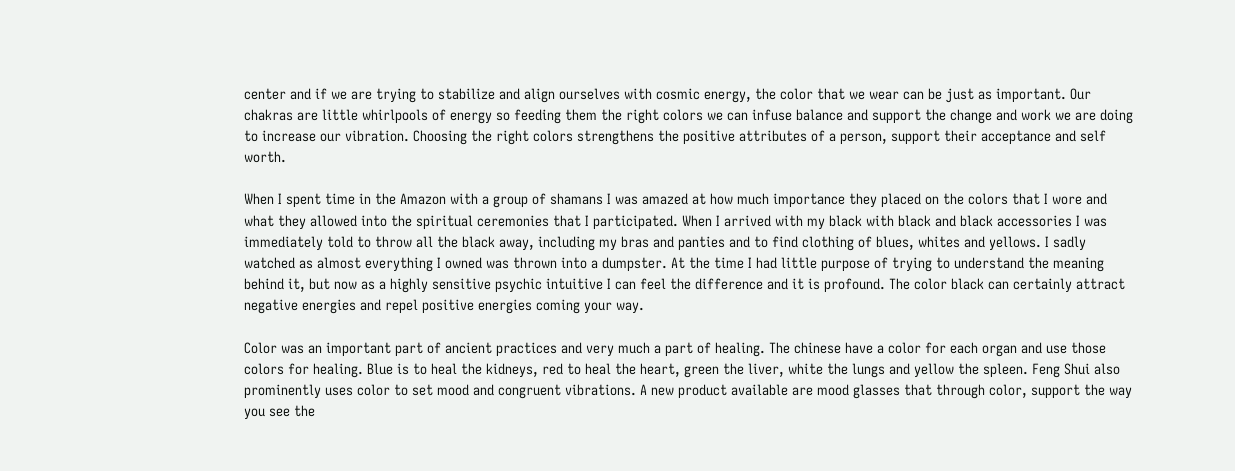center and if we are trying to stabilize and align ourselves with cosmic energy, the color that we wear can be just as important. Our chakras are little whirlpools of energy so feeding them the right colors we can infuse balance and support the change and work we are doing to increase our vibration. Choosing the right colors strengthens the positive attributes of a person, support their acceptance and self worth.

When I spent time in the Amazon with a group of shamans I was amazed at how much importance they placed on the colors that I wore and what they allowed into the spiritual ceremonies that I participated. When I arrived with my black with black and black accessories I was immediately told to throw all the black away, including my bras and panties and to find clothing of blues, whites and yellows. I sadly watched as almost everything I owned was thrown into a dumpster. At the time I had little purpose of trying to understand the meaning behind it, but now as a highly sensitive psychic intuitive I can feel the difference and it is profound. The color black can certainly attract negative energies and repel positive energies coming your way.

Color was an important part of ancient practices and very much a part of healing. The chinese have a color for each organ and use those colors for healing. Blue is to heal the kidneys, red to heal the heart, green the liver, white the lungs and yellow the spleen. Feng Shui also prominently uses color to set mood and congruent vibrations. A new product available are mood glasses that through color, support the way you see the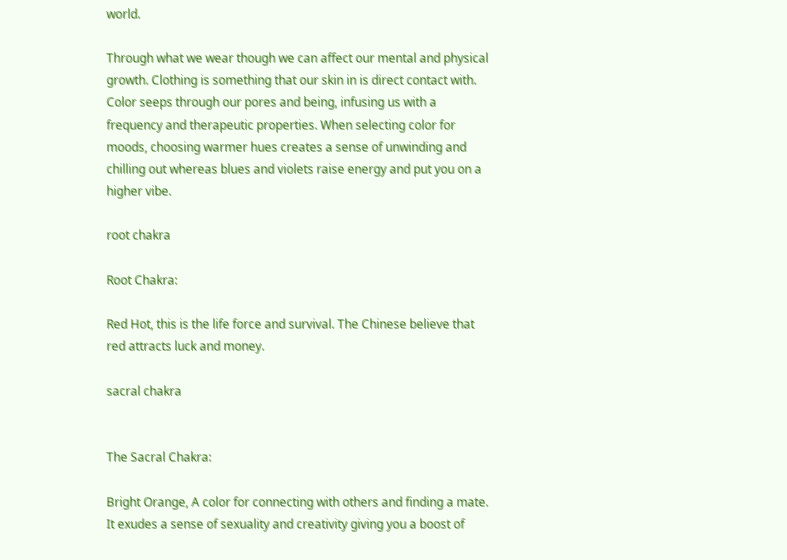world.

Through what we wear though we can affect our mental and physical growth. Clothing is something that our skin in is direct contact with. Color seeps through our pores and being, infusing us with a frequency and therapeutic properties. When selecting color for moods, choosing warmer hues creates a sense of unwinding and chilling out whereas blues and violets raise energy and put you on a higher vibe.

root chakra

Root Chakra:

Red Hot, this is the life force and survival. The Chinese believe that red attracts luck and money.

sacral chakra


The Sacral Chakra:

Bright Orange, A color for connecting with others and finding a mate. It exudes a sense of sexuality and creativity giving you a boost of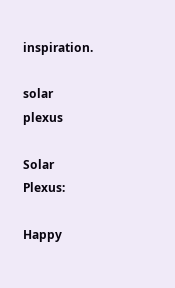inspiration.

solar plexus

Solar Plexus:

Happy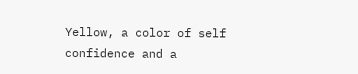Yellow, a color of self confidence and a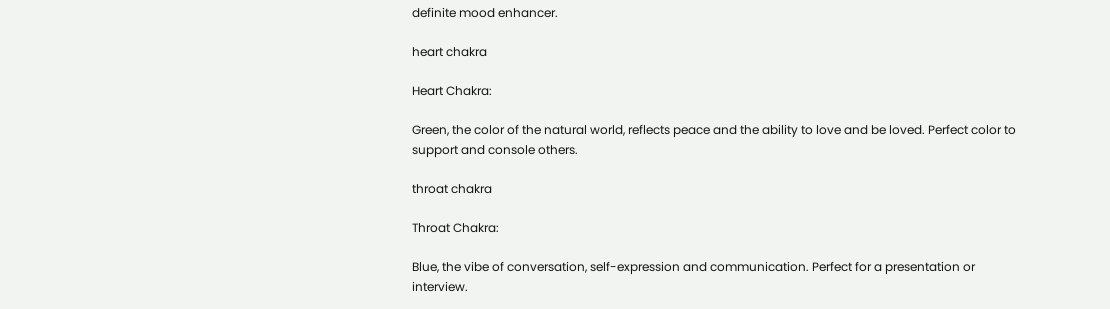definite mood enhancer.

heart chakra

Heart Chakra:

Green, the color of the natural world, reflects peace and the ability to love and be loved. Perfect color to support and console others.

throat chakra

Throat Chakra:

Blue, the vibe of conversation, self-expression and communication. Perfect for a presentation or interview.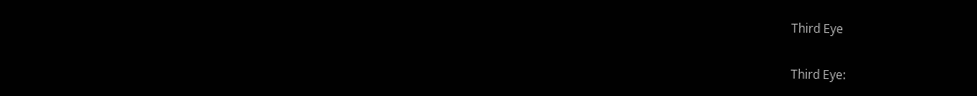Third Eye

Third Eye: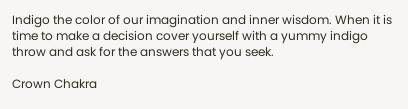Indigo the color of our imagination and inner wisdom. When it is time to make a decision cover yourself with a yummy indigo throw and ask for the answers that you seek.

Crown Chakra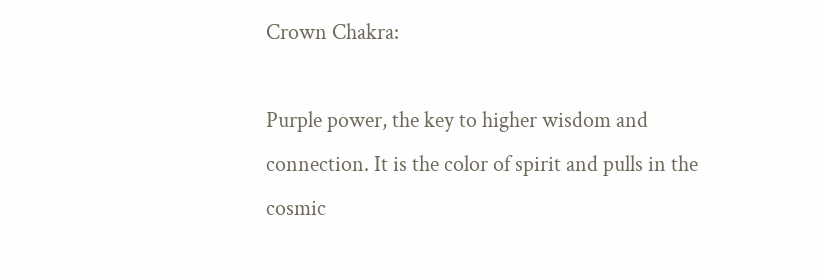Crown Chakra:

Purple power, the key to higher wisdom and connection. It is the color of spirit and pulls in the cosmic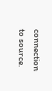connection to source.